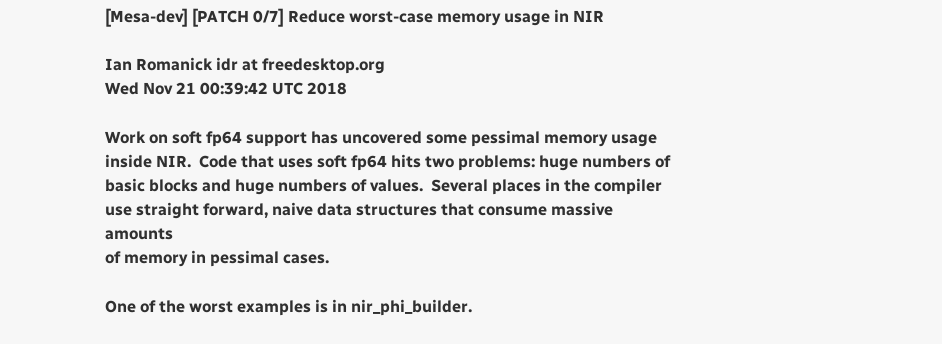[Mesa-dev] [PATCH 0/7] Reduce worst-case memory usage in NIR

Ian Romanick idr at freedesktop.org
Wed Nov 21 00:39:42 UTC 2018

Work on soft fp64 support has uncovered some pessimal memory usage
inside NIR.  Code that uses soft fp64 hits two problems: huge numbers of
basic blocks and huge numbers of values.  Several places in the compiler
use straight forward, naive data structures that consume massive amounts
of memory in pessimal cases.

One of the worst examples is in nir_phi_builder.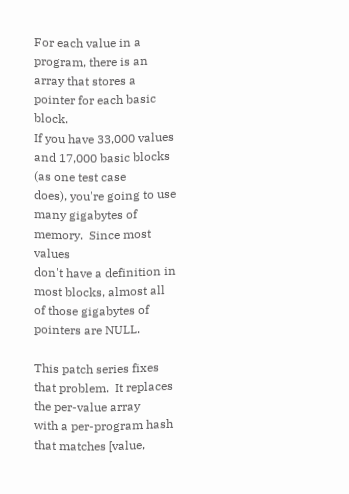For each value in a
program, there is an array that stores a pointer for each basic block.
If you have 33,000 values and 17,000 basic blocks (as one test case
does), you're going to use many gigabytes of memory.  Since most values
don't have a definition in most blocks, almost all of those gigabytes of
pointers are NULL.

This patch series fixes that problem.  It replaces the per-value array
with a per-program hash that matches [value,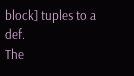block] tuples to a def.
The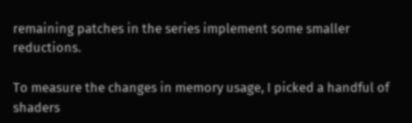remaining patches in the series implement some smaller reductions.

To measure the changes in memory usage, I picked a handful of shaders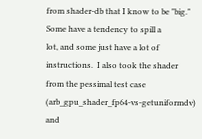from shader-db that I know to be "big."  Some have a tendency to spill a
lot, and some just have a lot of instructions.  I also took the shader
from the pessimal test case (arb_gpu_shader_fp64-vs-getuniformdv) and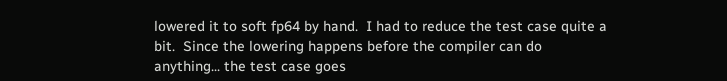lowered it to soft fp64 by hand.  I had to reduce the test case quite a
bit.  Since the lowering happens before the compiler can do
anything... the test case goes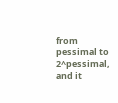from pessimal to 2^pessimal, and it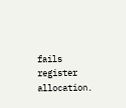fails
register allocation.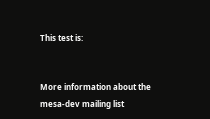This test is:


More information about the mesa-dev mailing list